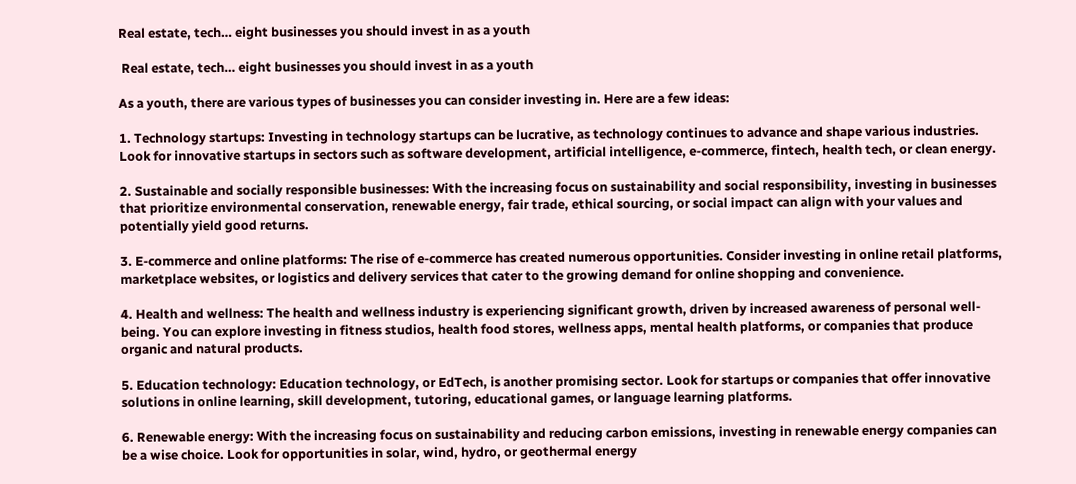Real estate, tech… eight businesses you should invest in as a youth

 Real estate, tech… eight businesses you should invest in as a youth

As a youth, there are various types of businesses you can consider investing in. Here are a few ideas:

1. Technology startups: Investing in technology startups can be lucrative, as technology continues to advance and shape various industries. Look for innovative startups in sectors such as software development, artificial intelligence, e-commerce, fintech, health tech, or clean energy.

2. Sustainable and socially responsible businesses: With the increasing focus on sustainability and social responsibility, investing in businesses that prioritize environmental conservation, renewable energy, fair trade, ethical sourcing, or social impact can align with your values and potentially yield good returns.

3. E-commerce and online platforms: The rise of e-commerce has created numerous opportunities. Consider investing in online retail platforms, marketplace websites, or logistics and delivery services that cater to the growing demand for online shopping and convenience.

4. Health and wellness: The health and wellness industry is experiencing significant growth, driven by increased awareness of personal well-being. You can explore investing in fitness studios, health food stores, wellness apps, mental health platforms, or companies that produce organic and natural products.

5. Education technology: Education technology, or EdTech, is another promising sector. Look for startups or companies that offer innovative solutions in online learning, skill development, tutoring, educational games, or language learning platforms.

6. Renewable energy: With the increasing focus on sustainability and reducing carbon emissions, investing in renewable energy companies can be a wise choice. Look for opportunities in solar, wind, hydro, or geothermal energy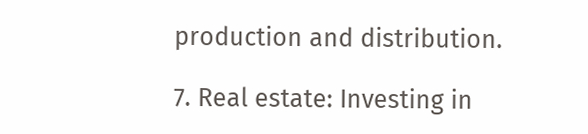production and distribution.

7. Real estate: Investing in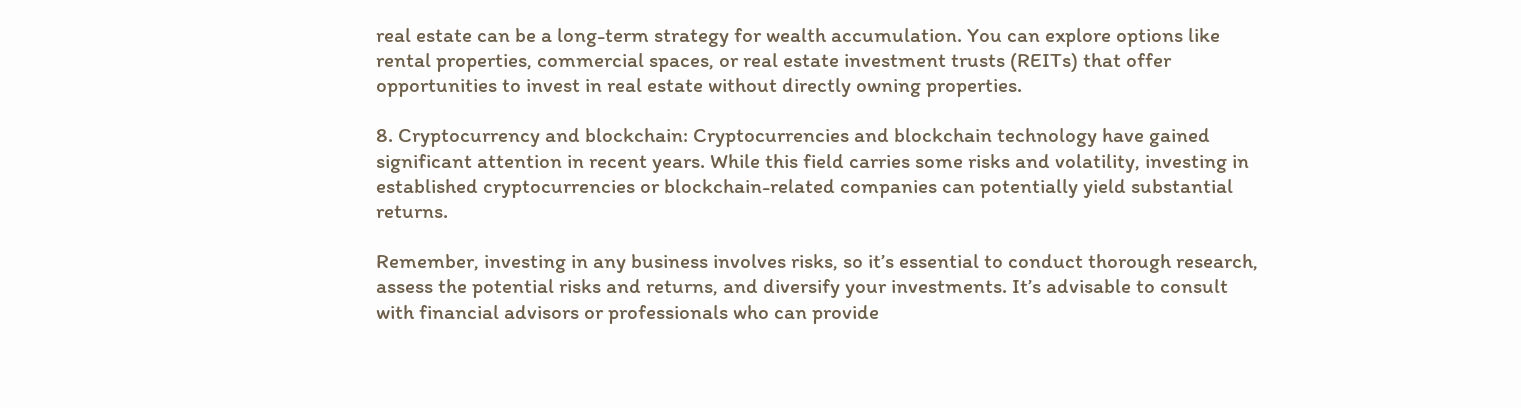real estate can be a long-term strategy for wealth accumulation. You can explore options like rental properties, commercial spaces, or real estate investment trusts (REITs) that offer opportunities to invest in real estate without directly owning properties.

8. Cryptocurrency and blockchain: Cryptocurrencies and blockchain technology have gained significant attention in recent years. While this field carries some risks and volatility, investing in established cryptocurrencies or blockchain-related companies can potentially yield substantial returns.

Remember, investing in any business involves risks, so it’s essential to conduct thorough research, assess the potential risks and returns, and diversify your investments. It’s advisable to consult with financial advisors or professionals who can provide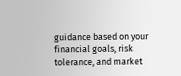guidance based on your financial goals, risk tolerance, and market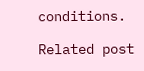conditions.

Related post